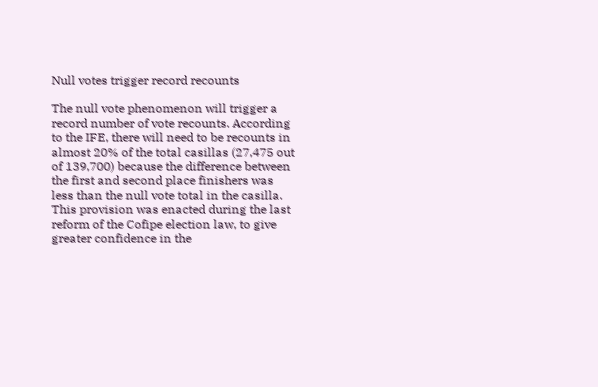Null votes trigger record recounts

The null vote phenomenon will trigger a record number of vote recounts. According to the IFE, there will need to be recounts in almost 20% of the total casillas (27,475 out of 139,700) because the difference between the first and second place finishers was less than the null vote total in the casilla.  This provision was enacted during the last reform of the Cofipe election law, to give greater confidence in the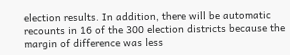election results. In addition, there will be automatic recounts in 16 of the 300 election districts because the margin of difference was less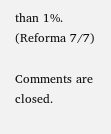than 1%.  (Reforma 7/7)

Comments are closed.